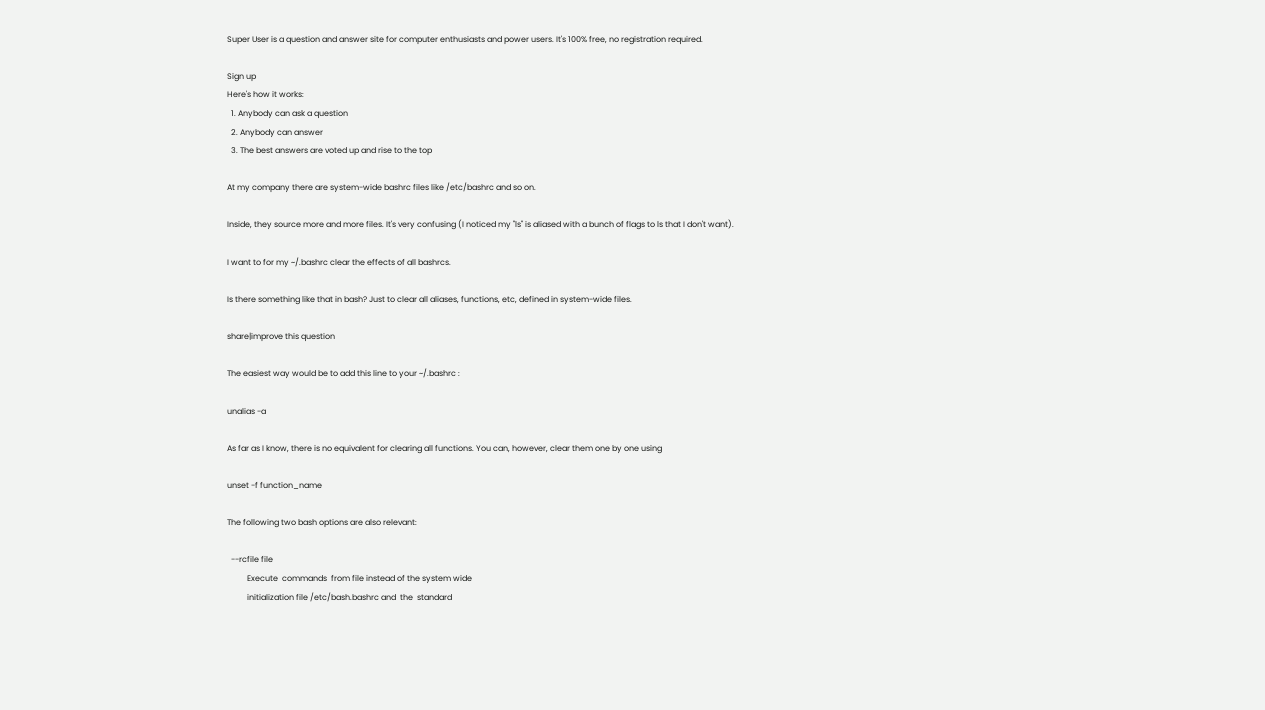Super User is a question and answer site for computer enthusiasts and power users. It's 100% free, no registration required.

Sign up
Here's how it works:
  1. Anybody can ask a question
  2. Anybody can answer
  3. The best answers are voted up and rise to the top

At my company there are system-wide bashrc files like /etc/bashrc and so on.

Inside, they source more and more files. It's very confusing (I noticed my "ls" is aliased with a bunch of flags to ls that I don't want).

I want to for my ~/.bashrc clear the effects of all bashrcs.

Is there something like that in bash? Just to clear all aliases, functions, etc, defined in system-wide files.

share|improve this question

The easiest way would be to add this line to your ~/.bashrc :

unalias -a

As far as I know, there is no equivalent for clearing all functions. You can, however, clear them one by one using

unset -f function_name

The following two bash options are also relevant:

  --rcfile file
          Execute  commands  from file instead of the system wide
          initialization file /etc/bash.bashrc and  the  standard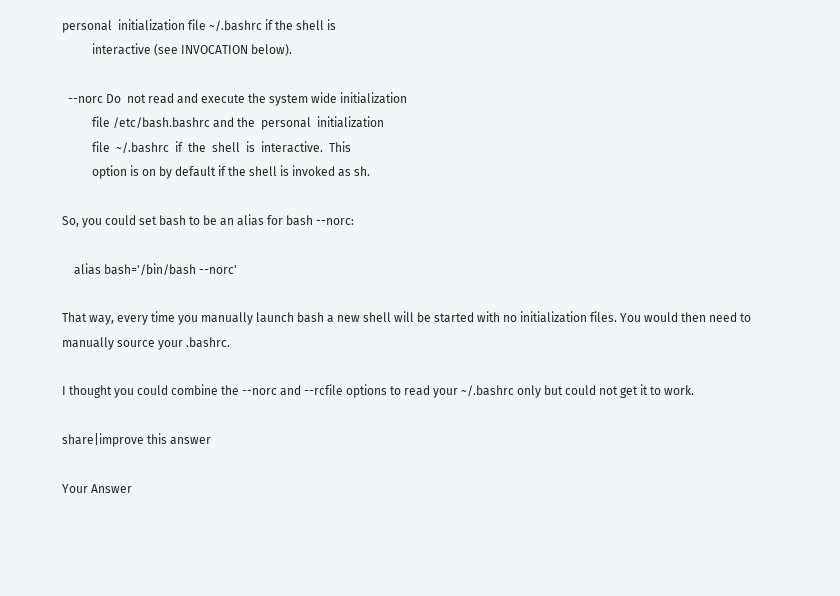personal  initialization file ~/.bashrc if the shell is
          interactive (see INVOCATION below).

  --norc Do  not read and execute the system wide initialization
          file /etc/bash.bashrc and the  personal  initialization
          file  ~/.bashrc  if  the  shell  is  interactive.  This
          option is on by default if the shell is invoked as sh.

So, you could set bash to be an alias for bash --norc:

    alias bash='/bin/bash --norc'

That way, every time you manually launch bash a new shell will be started with no initialization files. You would then need to manually source your .bashrc.

I thought you could combine the --norc and --rcfile options to read your ~/.bashrc only but could not get it to work.

share|improve this answer

Your Answer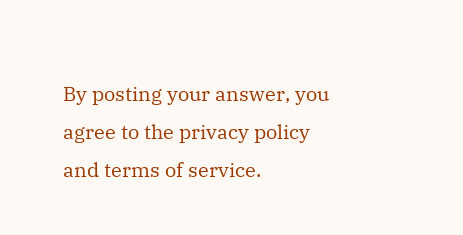By posting your answer, you agree to the privacy policy and terms of service.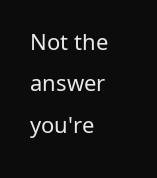Not the answer you're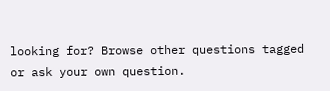looking for? Browse other questions tagged or ask your own question.